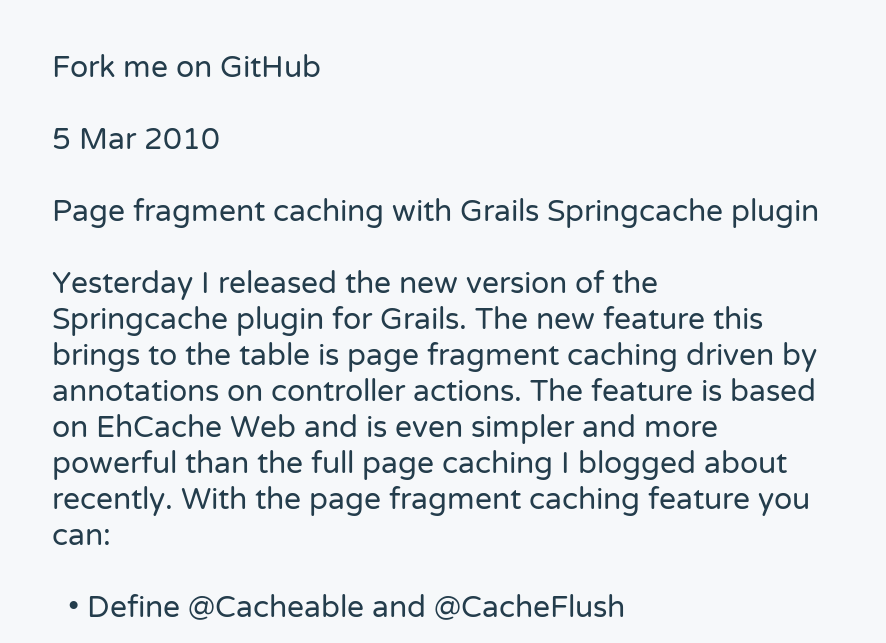Fork me on GitHub

5 Mar 2010

Page fragment caching with Grails Springcache plugin

Yesterday I released the new version of the Springcache plugin for Grails. The new feature this brings to the table is page fragment caching driven by annotations on controller actions. The feature is based on EhCache Web and is even simpler and more powerful than the full page caching I blogged about recently. With the page fragment caching feature you can:

  • Define @Cacheable and @CacheFlush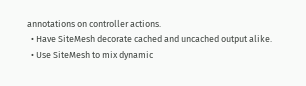annotations on controller actions.
  • Have SiteMesh decorate cached and uncached output alike.
  • Use SiteMesh to mix dynamic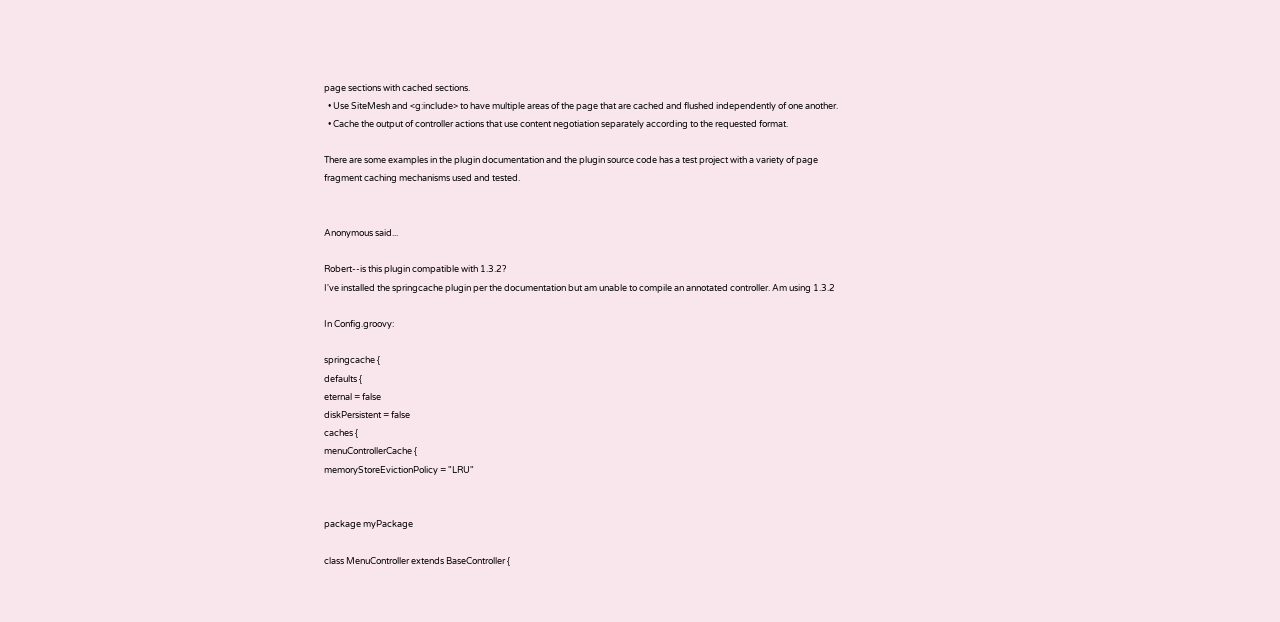page sections with cached sections.
  • Use SiteMesh and <g:include> to have multiple areas of the page that are cached and flushed independently of one another.
  • Cache the output of controller actions that use content negotiation separately according to the requested format.

There are some examples in the plugin documentation and the plugin source code has a test project with a variety of page fragment caching mechanisms used and tested.


Anonymous said...

Robert--is this plugin compatible with 1.3.2?
I've installed the springcache plugin per the documentation but am unable to compile an annotated controller. Am using 1.3.2

In Config.groovy:

springcache {
defaults {
eternal = false
diskPersistent = false
caches {
menuControllerCache {
memoryStoreEvictionPolicy = "LRU"


package myPackage

class MenuController extends BaseController {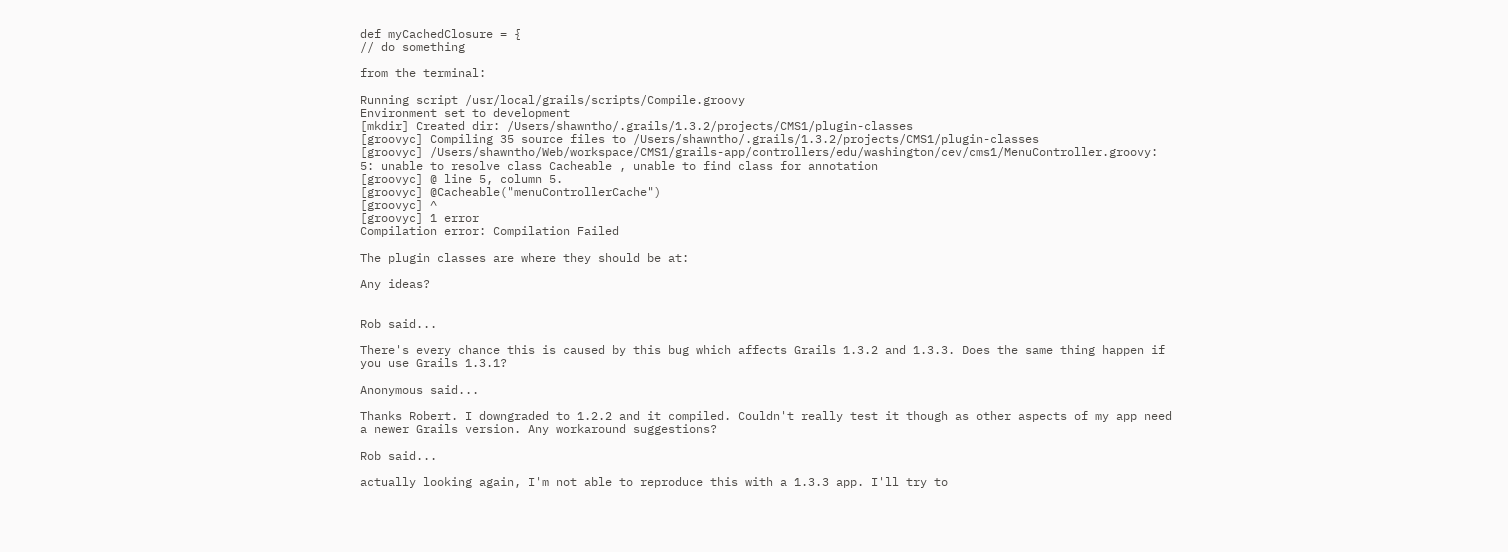def myCachedClosure = {
// do something

from the terminal:

Running script /usr/local/grails/scripts/Compile.groovy
Environment set to development
[mkdir] Created dir: /Users/shawntho/.grails/1.3.2/projects/CMS1/plugin-classes
[groovyc] Compiling 35 source files to /Users/shawntho/.grails/1.3.2/projects/CMS1/plugin-classes
[groovyc] /Users/shawntho/Web/workspace/CMS1/grails-app/controllers/edu/washington/cev/cms1/MenuController.groovy: 5: unable to resolve class Cacheable , unable to find class for annotation
[groovyc] @ line 5, column 5.
[groovyc] @Cacheable("menuControllerCache")
[groovyc] ^
[groovyc] 1 error
Compilation error: Compilation Failed

The plugin classes are where they should be at:

Any ideas?


Rob said...

There's every chance this is caused by this bug which affects Grails 1.3.2 and 1.3.3. Does the same thing happen if you use Grails 1.3.1?

Anonymous said...

Thanks Robert. I downgraded to 1.2.2 and it compiled. Couldn't really test it though as other aspects of my app need a newer Grails version. Any workaround suggestions?

Rob said...

actually looking again, I'm not able to reproduce this with a 1.3.3 app. I'll try to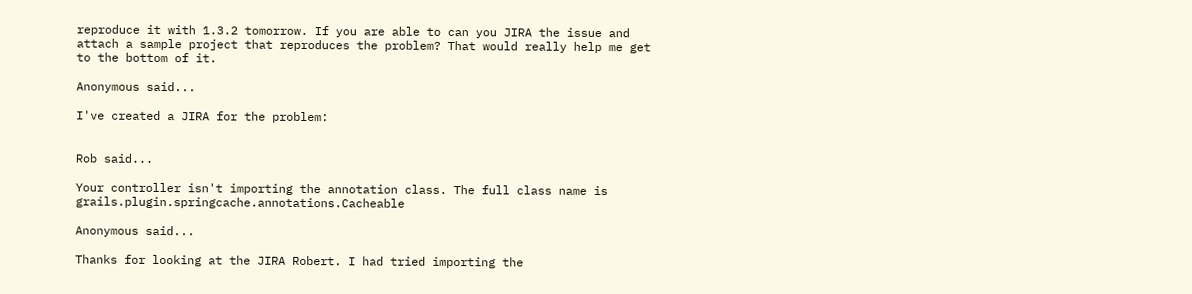reproduce it with 1.3.2 tomorrow. If you are able to can you JIRA the issue and attach a sample project that reproduces the problem? That would really help me get to the bottom of it.

Anonymous said...

I've created a JIRA for the problem:


Rob said...

Your controller isn't importing the annotation class. The full class name is grails.plugin.springcache.annotations.Cacheable

Anonymous said...

Thanks for looking at the JIRA Robert. I had tried importing the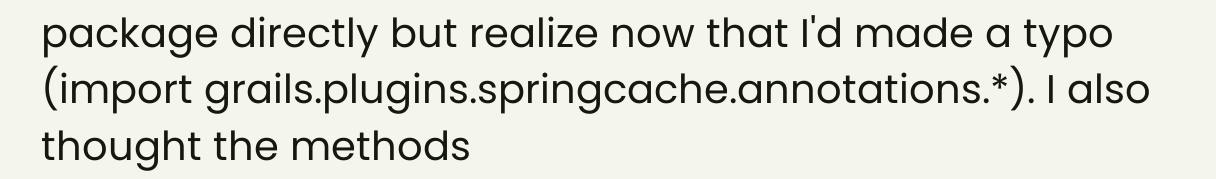package directly but realize now that I'd made a typo (import grails.plugins.springcache.annotations.*). I also thought the methods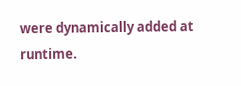were dynamically added at runtime.